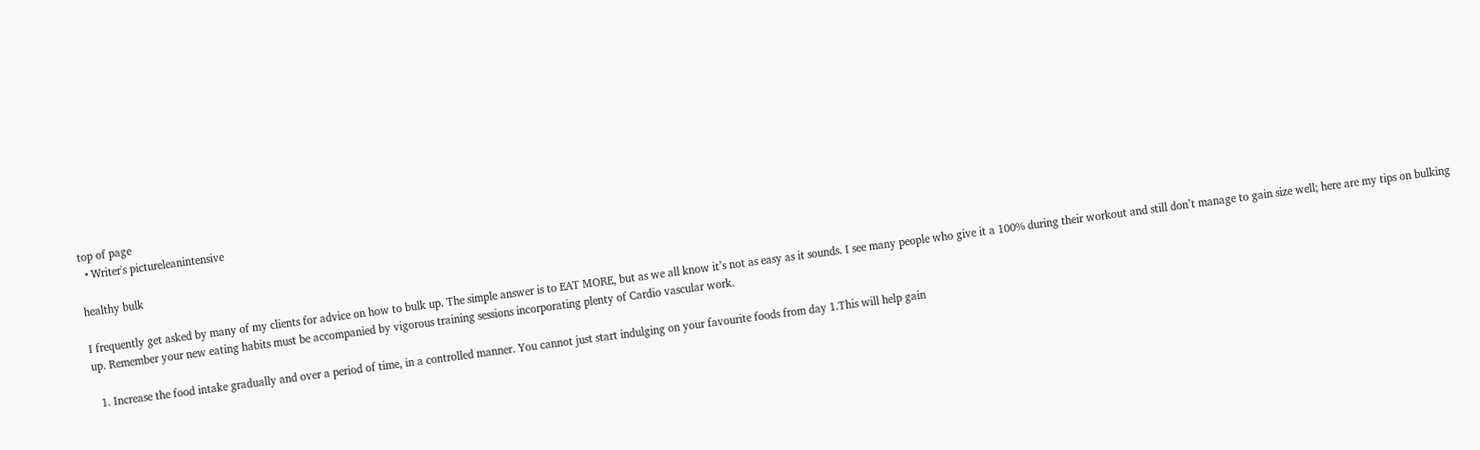top of page
  • Writer's pictureleanintensive

healthy bulk

I frequently get asked by many of my clients for advice on how to bulk up. The simple answer is to EAT MORE, but as we all know it’s not as easy as it sounds. I see many people who give it a 100% during their workout and still don’t manage to gain size well; here are my tips on bulking up. Remember your new eating habits must be accompanied by vigorous training sessions incorporating plenty of Cardio vascular work.

  1. Increase the food intake gradually and over a period of time, in a controlled manner. You cannot just start indulging on your favourite foods from day 1.This will help gain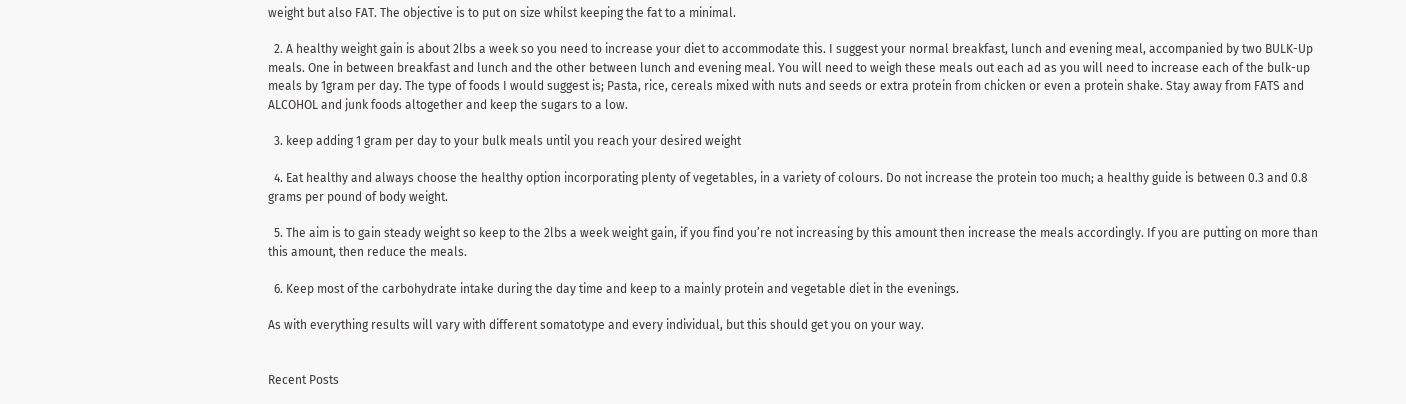weight but also FAT. The objective is to put on size whilst keeping the fat to a minimal.

  2. A healthy weight gain is about 2lbs a week so you need to increase your diet to accommodate this. I suggest your normal breakfast, lunch and evening meal, accompanied by two BULK-Up meals. One in between breakfast and lunch and the other between lunch and evening meal. You will need to weigh these meals out each ad as you will need to increase each of the bulk-up meals by 1gram per day. The type of foods I would suggest is; Pasta, rice, cereals mixed with nuts and seeds or extra protein from chicken or even a protein shake. Stay away from FATS and ALCOHOL and junk foods altogether and keep the sugars to a low.

  3. keep adding 1 gram per day to your bulk meals until you reach your desired weight

  4. Eat healthy and always choose the healthy option incorporating plenty of vegetables, in a variety of colours. Do not increase the protein too much; a healthy guide is between 0.3 and 0.8 grams per pound of body weight.

  5. The aim is to gain steady weight so keep to the 2lbs a week weight gain, if you find you’re not increasing by this amount then increase the meals accordingly. If you are putting on more than this amount, then reduce the meals.

  6. Keep most of the carbohydrate intake during the day time and keep to a mainly protein and vegetable diet in the evenings.

As with everything results will vary with different somatotype and every individual, but this should get you on your way.


Recent Posts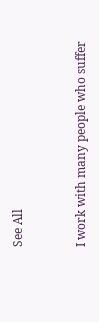See All


I work with many people who suffer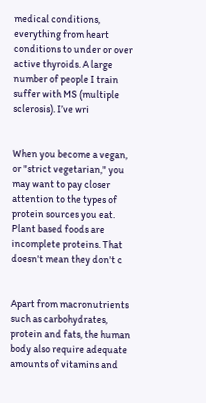medical conditions, everything from heart conditions to under or over active thyroids. A large number of people I train suffer with MS (multiple sclerosis). I’ve wri


When you become a vegan, or "strict vegetarian," you may want to pay closer attention to the types of protein sources you eat. Plant based foods are incomplete proteins. That doesn't mean they don't c


Apart from macronutrients such as carbohydrates, protein and fats, the human body also require adequate amounts of vitamins and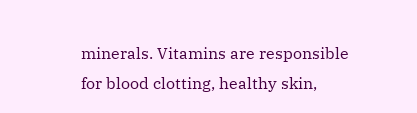minerals. Vitamins are responsible for blood clotting, healthy skin,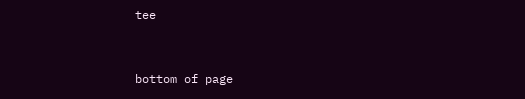tee


bottom of page